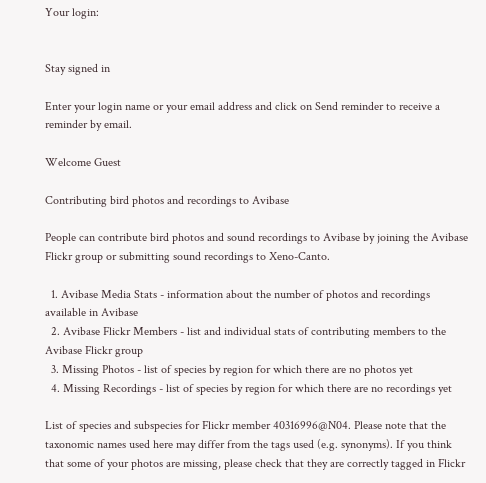Your login:


Stay signed in

Enter your login name or your email address and click on Send reminder to receive a reminder by email.

Welcome Guest

Contributing bird photos and recordings to Avibase

People can contribute bird photos and sound recordings to Avibase by joining the Avibase Flickr group or submitting sound recordings to Xeno-Canto.

  1. Avibase Media Stats - information about the number of photos and recordings available in Avibase
  2. Avibase Flickr Members - list and individual stats of contributing members to the Avibase Flickr group
  3. Missing Photos - list of species by region for which there are no photos yet
  4. Missing Recordings - list of species by region for which there are no recordings yet

List of species and subspecies for Flickr member 40316996@N04. Please note that the taxonomic names used here may differ from the tags used (e.g. synonyms). If you think that some of your photos are missing, please check that they are correctly tagged in Flickr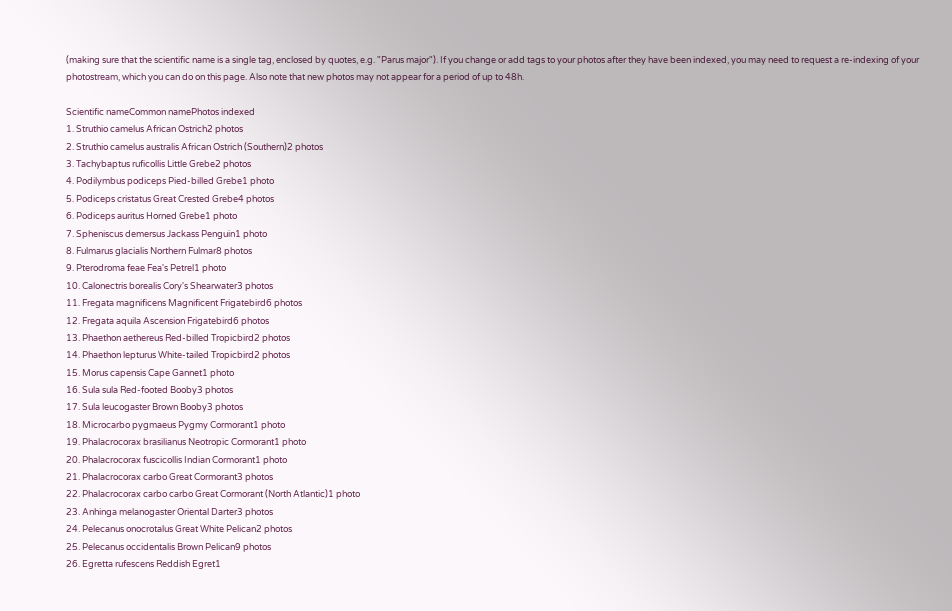(making sure that the scientific name is a single tag, enclosed by quotes, e.g. "Parus major"). If you change or add tags to your photos after they have been indexed, you may need to request a re-indexing of your photostream, which you can do on this page. Also note that new photos may not appear for a period of up to 48h.

Scientific nameCommon namePhotos indexed
1. Struthio camelus African Ostrich2 photos
2. Struthio camelus australis African Ostrich (Southern)2 photos
3. Tachybaptus ruficollis Little Grebe2 photos
4. Podilymbus podiceps Pied-billed Grebe1 photo
5. Podiceps cristatus Great Crested Grebe4 photos
6. Podiceps auritus Horned Grebe1 photo
7. Spheniscus demersus Jackass Penguin1 photo
8. Fulmarus glacialis Northern Fulmar8 photos
9. Pterodroma feae Fea's Petrel1 photo
10. Calonectris borealis Cory's Shearwater3 photos
11. Fregata magnificens Magnificent Frigatebird6 photos
12. Fregata aquila Ascension Frigatebird6 photos
13. Phaethon aethereus Red-billed Tropicbird2 photos
14. Phaethon lepturus White-tailed Tropicbird2 photos
15. Morus capensis Cape Gannet1 photo
16. Sula sula Red-footed Booby3 photos
17. Sula leucogaster Brown Booby3 photos
18. Microcarbo pygmaeus Pygmy Cormorant1 photo
19. Phalacrocorax brasilianus Neotropic Cormorant1 photo
20. Phalacrocorax fuscicollis Indian Cormorant1 photo
21. Phalacrocorax carbo Great Cormorant3 photos
22. Phalacrocorax carbo carbo Great Cormorant (North Atlantic)1 photo
23. Anhinga melanogaster Oriental Darter3 photos
24. Pelecanus onocrotalus Great White Pelican2 photos
25. Pelecanus occidentalis Brown Pelican9 photos
26. Egretta rufescens Reddish Egret1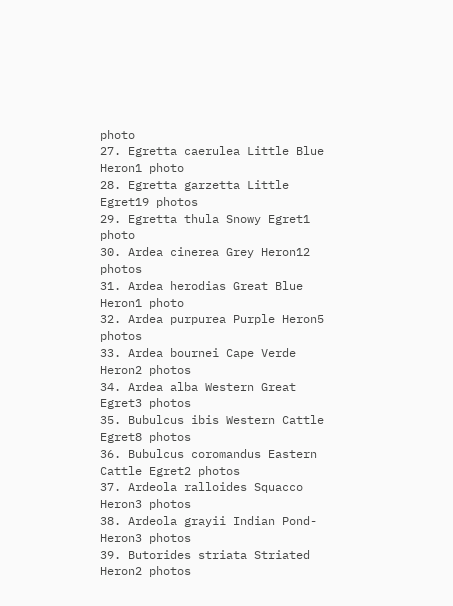photo
27. Egretta caerulea Little Blue Heron1 photo
28. Egretta garzetta Little Egret19 photos
29. Egretta thula Snowy Egret1 photo
30. Ardea cinerea Grey Heron12 photos
31. Ardea herodias Great Blue Heron1 photo
32. Ardea purpurea Purple Heron5 photos
33. Ardea bournei Cape Verde Heron2 photos
34. Ardea alba Western Great Egret3 photos
35. Bubulcus ibis Western Cattle Egret8 photos
36. Bubulcus coromandus Eastern Cattle Egret2 photos
37. Ardeola ralloides Squacco Heron3 photos
38. Ardeola grayii Indian Pond-Heron3 photos
39. Butorides striata Striated Heron2 photos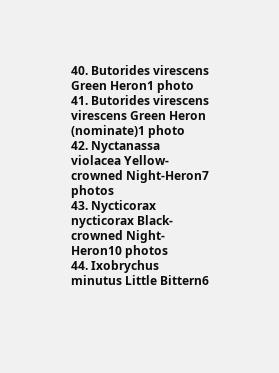40. Butorides virescens Green Heron1 photo
41. Butorides virescens virescens Green Heron (nominate)1 photo
42. Nyctanassa violacea Yellow-crowned Night-Heron7 photos
43. Nycticorax nycticorax Black-crowned Night-Heron10 photos
44. Ixobrychus minutus Little Bittern6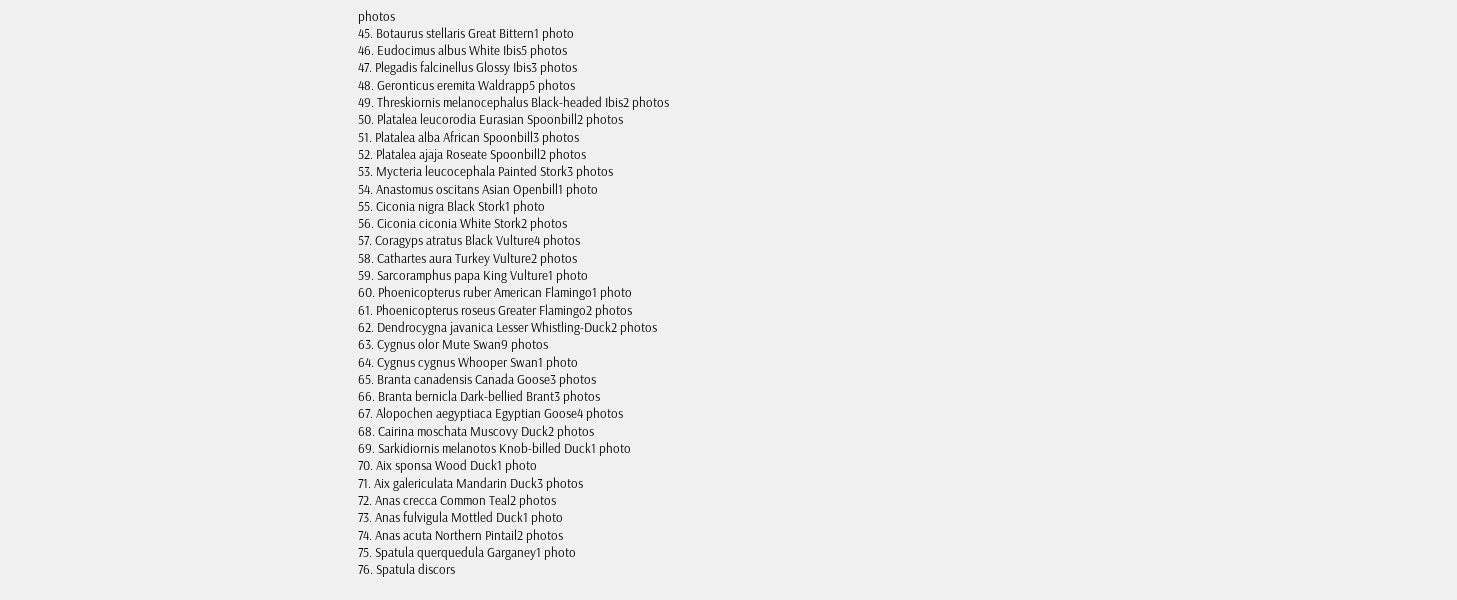photos
45. Botaurus stellaris Great Bittern1 photo
46. Eudocimus albus White Ibis5 photos
47. Plegadis falcinellus Glossy Ibis3 photos
48. Geronticus eremita Waldrapp5 photos
49. Threskiornis melanocephalus Black-headed Ibis2 photos
50. Platalea leucorodia Eurasian Spoonbill2 photos
51. Platalea alba African Spoonbill3 photos
52. Platalea ajaja Roseate Spoonbill2 photos
53. Mycteria leucocephala Painted Stork3 photos
54. Anastomus oscitans Asian Openbill1 photo
55. Ciconia nigra Black Stork1 photo
56. Ciconia ciconia White Stork2 photos
57. Coragyps atratus Black Vulture4 photos
58. Cathartes aura Turkey Vulture2 photos
59. Sarcoramphus papa King Vulture1 photo
60. Phoenicopterus ruber American Flamingo1 photo
61. Phoenicopterus roseus Greater Flamingo2 photos
62. Dendrocygna javanica Lesser Whistling-Duck2 photos
63. Cygnus olor Mute Swan9 photos
64. Cygnus cygnus Whooper Swan1 photo
65. Branta canadensis Canada Goose3 photos
66. Branta bernicla Dark-bellied Brant3 photos
67. Alopochen aegyptiaca Egyptian Goose4 photos
68. Cairina moschata Muscovy Duck2 photos
69. Sarkidiornis melanotos Knob-billed Duck1 photo
70. Aix sponsa Wood Duck1 photo
71. Aix galericulata Mandarin Duck3 photos
72. Anas crecca Common Teal2 photos
73. Anas fulvigula Mottled Duck1 photo
74. Anas acuta Northern Pintail2 photos
75. Spatula querquedula Garganey1 photo
76. Spatula discors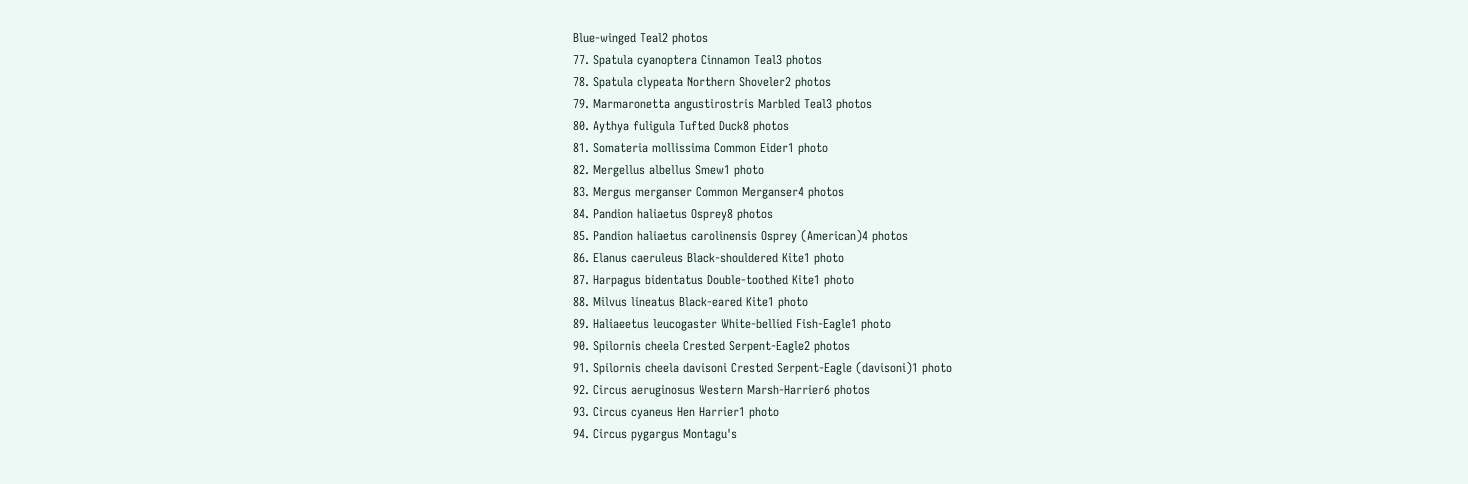Blue-winged Teal2 photos
77. Spatula cyanoptera Cinnamon Teal3 photos
78. Spatula clypeata Northern Shoveler2 photos
79. Marmaronetta angustirostris Marbled Teal3 photos
80. Aythya fuligula Tufted Duck8 photos
81. Somateria mollissima Common Eider1 photo
82. Mergellus albellus Smew1 photo
83. Mergus merganser Common Merganser4 photos
84. Pandion haliaetus Osprey8 photos
85. Pandion haliaetus carolinensis Osprey (American)4 photos
86. Elanus caeruleus Black-shouldered Kite1 photo
87. Harpagus bidentatus Double-toothed Kite1 photo
88. Milvus lineatus Black-eared Kite1 photo
89. Haliaeetus leucogaster White-bellied Fish-Eagle1 photo
90. Spilornis cheela Crested Serpent-Eagle2 photos
91. Spilornis cheela davisoni Crested Serpent-Eagle (davisoni)1 photo
92. Circus aeruginosus Western Marsh-Harrier6 photos
93. Circus cyaneus Hen Harrier1 photo
94. Circus pygargus Montagu's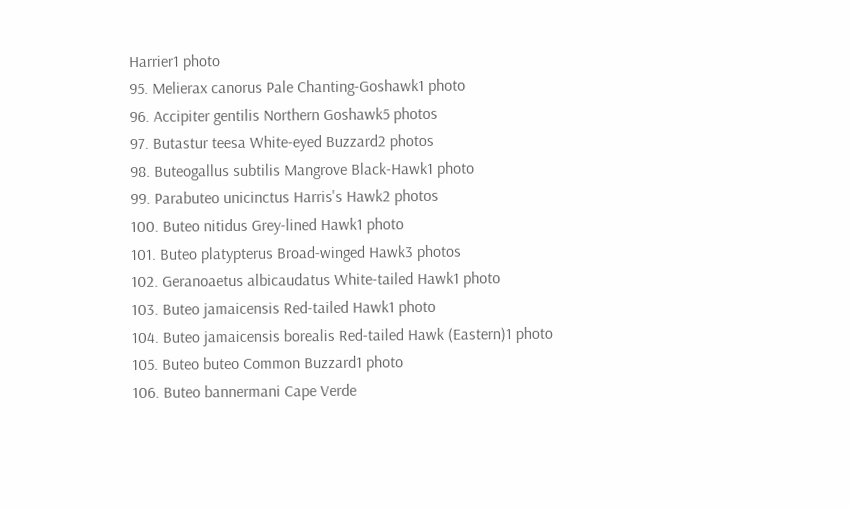Harrier1 photo
95. Melierax canorus Pale Chanting-Goshawk1 photo
96. Accipiter gentilis Northern Goshawk5 photos
97. Butastur teesa White-eyed Buzzard2 photos
98. Buteogallus subtilis Mangrove Black-Hawk1 photo
99. Parabuteo unicinctus Harris's Hawk2 photos
100. Buteo nitidus Grey-lined Hawk1 photo
101. Buteo platypterus Broad-winged Hawk3 photos
102. Geranoaetus albicaudatus White-tailed Hawk1 photo
103. Buteo jamaicensis Red-tailed Hawk1 photo
104. Buteo jamaicensis borealis Red-tailed Hawk (Eastern)1 photo
105. Buteo buteo Common Buzzard1 photo
106. Buteo bannermani Cape Verde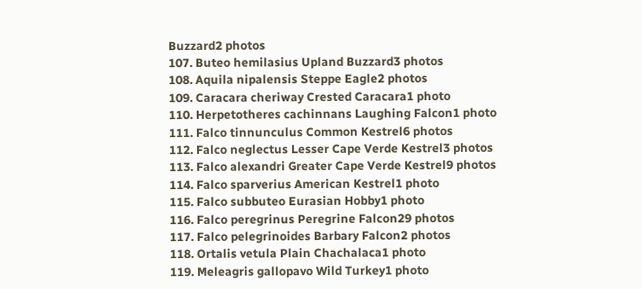Buzzard2 photos
107. Buteo hemilasius Upland Buzzard3 photos
108. Aquila nipalensis Steppe Eagle2 photos
109. Caracara cheriway Crested Caracara1 photo
110. Herpetotheres cachinnans Laughing Falcon1 photo
111. Falco tinnunculus Common Kestrel6 photos
112. Falco neglectus Lesser Cape Verde Kestrel3 photos
113. Falco alexandri Greater Cape Verde Kestrel9 photos
114. Falco sparverius American Kestrel1 photo
115. Falco subbuteo Eurasian Hobby1 photo
116. Falco peregrinus Peregrine Falcon29 photos
117. Falco pelegrinoides Barbary Falcon2 photos
118. Ortalis vetula Plain Chachalaca1 photo
119. Meleagris gallopavo Wild Turkey1 photo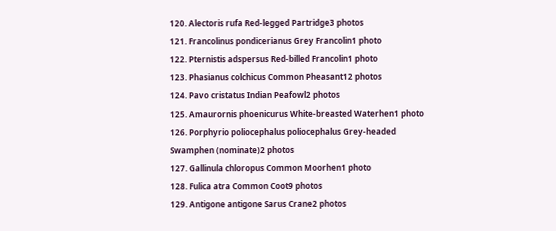120. Alectoris rufa Red-legged Partridge3 photos
121. Francolinus pondicerianus Grey Francolin1 photo
122. Pternistis adspersus Red-billed Francolin1 photo
123. Phasianus colchicus Common Pheasant12 photos
124. Pavo cristatus Indian Peafowl2 photos
125. Amaurornis phoenicurus White-breasted Waterhen1 photo
126. Porphyrio poliocephalus poliocephalus Grey-headed Swamphen (nominate)2 photos
127. Gallinula chloropus Common Moorhen1 photo
128. Fulica atra Common Coot9 photos
129. Antigone antigone Sarus Crane2 photos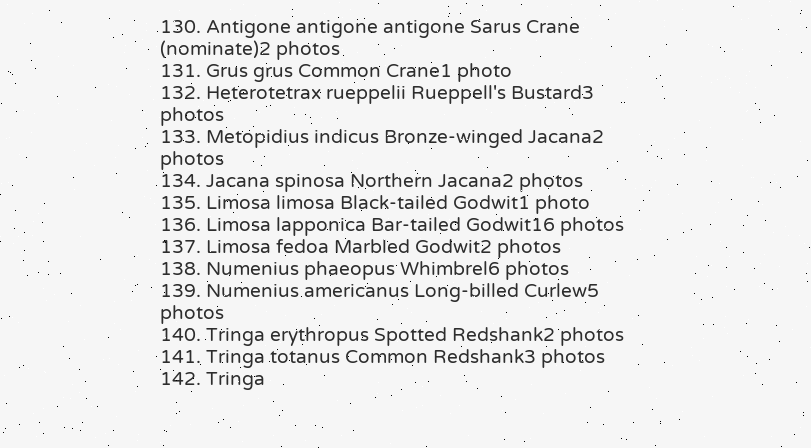130. Antigone antigone antigone Sarus Crane (nominate)2 photos
131. Grus grus Common Crane1 photo
132. Heterotetrax rueppelii Rueppell's Bustard3 photos
133. Metopidius indicus Bronze-winged Jacana2 photos
134. Jacana spinosa Northern Jacana2 photos
135. Limosa limosa Black-tailed Godwit1 photo
136. Limosa lapponica Bar-tailed Godwit16 photos
137. Limosa fedoa Marbled Godwit2 photos
138. Numenius phaeopus Whimbrel6 photos
139. Numenius americanus Long-billed Curlew5 photos
140. Tringa erythropus Spotted Redshank2 photos
141. Tringa totanus Common Redshank3 photos
142. Tringa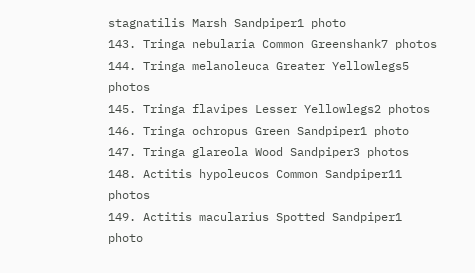stagnatilis Marsh Sandpiper1 photo
143. Tringa nebularia Common Greenshank7 photos
144. Tringa melanoleuca Greater Yellowlegs5 photos
145. Tringa flavipes Lesser Yellowlegs2 photos
146. Tringa ochropus Green Sandpiper1 photo
147. Tringa glareola Wood Sandpiper3 photos
148. Actitis hypoleucos Common Sandpiper11 photos
149. Actitis macularius Spotted Sandpiper1 photo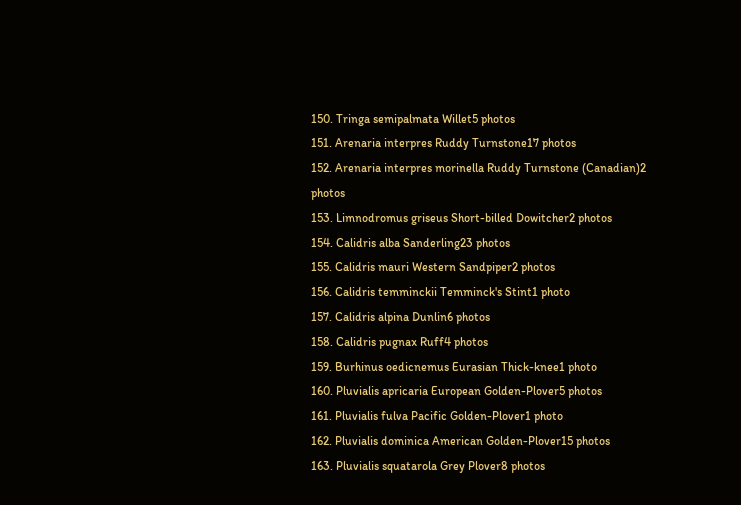150. Tringa semipalmata Willet5 photos
151. Arenaria interpres Ruddy Turnstone17 photos
152. Arenaria interpres morinella Ruddy Turnstone (Canadian)2 photos
153. Limnodromus griseus Short-billed Dowitcher2 photos
154. Calidris alba Sanderling23 photos
155. Calidris mauri Western Sandpiper2 photos
156. Calidris temminckii Temminck's Stint1 photo
157. Calidris alpina Dunlin6 photos
158. Calidris pugnax Ruff4 photos
159. Burhinus oedicnemus Eurasian Thick-knee1 photo
160. Pluvialis apricaria European Golden-Plover5 photos
161. Pluvialis fulva Pacific Golden-Plover1 photo
162. Pluvialis dominica American Golden-Plover15 photos
163. Pluvialis squatarola Grey Plover8 photos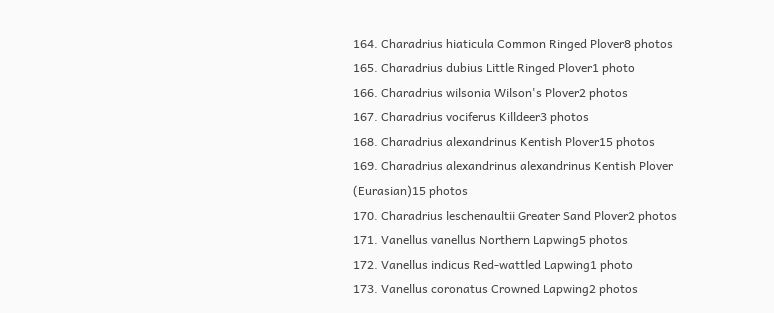164. Charadrius hiaticula Common Ringed Plover8 photos
165. Charadrius dubius Little Ringed Plover1 photo
166. Charadrius wilsonia Wilson's Plover2 photos
167. Charadrius vociferus Killdeer3 photos
168. Charadrius alexandrinus Kentish Plover15 photos
169. Charadrius alexandrinus alexandrinus Kentish Plover (Eurasian)15 photos
170. Charadrius leschenaultii Greater Sand Plover2 photos
171. Vanellus vanellus Northern Lapwing5 photos
172. Vanellus indicus Red-wattled Lapwing1 photo
173. Vanellus coronatus Crowned Lapwing2 photos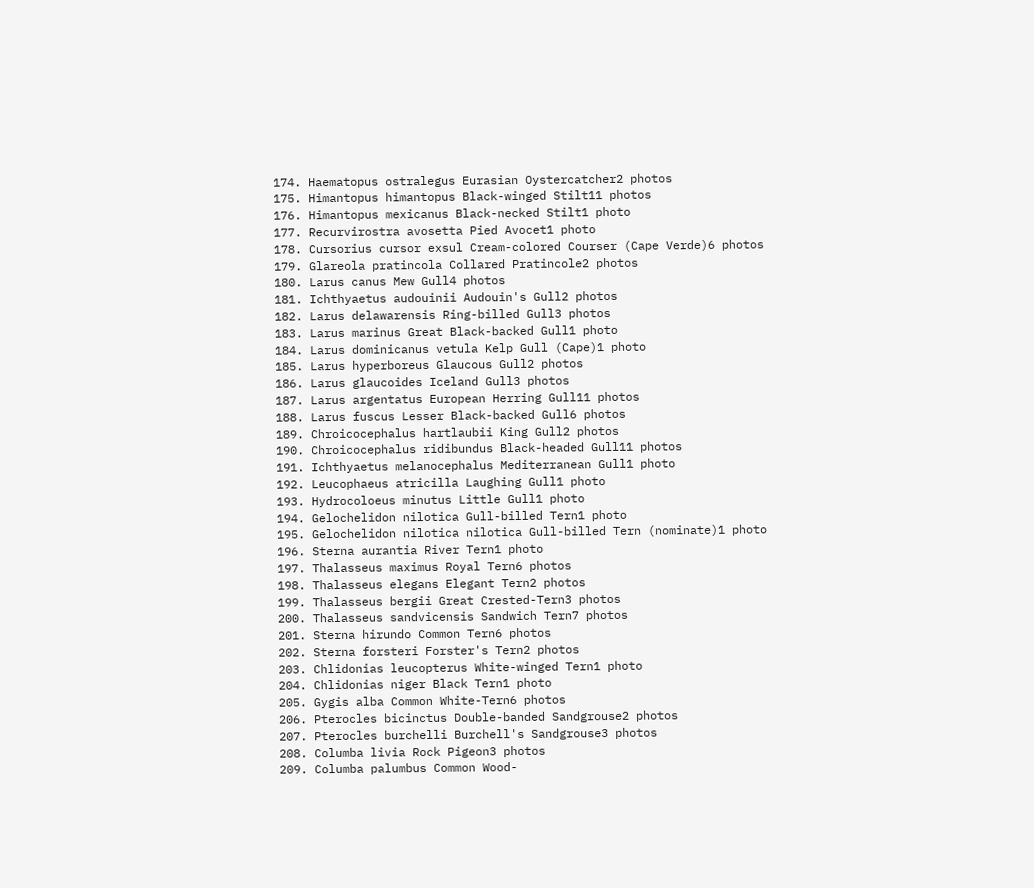174. Haematopus ostralegus Eurasian Oystercatcher2 photos
175. Himantopus himantopus Black-winged Stilt11 photos
176. Himantopus mexicanus Black-necked Stilt1 photo
177. Recurvirostra avosetta Pied Avocet1 photo
178. Cursorius cursor exsul Cream-colored Courser (Cape Verde)6 photos
179. Glareola pratincola Collared Pratincole2 photos
180. Larus canus Mew Gull4 photos
181. Ichthyaetus audouinii Audouin's Gull2 photos
182. Larus delawarensis Ring-billed Gull3 photos
183. Larus marinus Great Black-backed Gull1 photo
184. Larus dominicanus vetula Kelp Gull (Cape)1 photo
185. Larus hyperboreus Glaucous Gull2 photos
186. Larus glaucoides Iceland Gull3 photos
187. Larus argentatus European Herring Gull11 photos
188. Larus fuscus Lesser Black-backed Gull6 photos
189. Chroicocephalus hartlaubii King Gull2 photos
190. Chroicocephalus ridibundus Black-headed Gull11 photos
191. Ichthyaetus melanocephalus Mediterranean Gull1 photo
192. Leucophaeus atricilla Laughing Gull1 photo
193. Hydrocoloeus minutus Little Gull1 photo
194. Gelochelidon nilotica Gull-billed Tern1 photo
195. Gelochelidon nilotica nilotica Gull-billed Tern (nominate)1 photo
196. Sterna aurantia River Tern1 photo
197. Thalasseus maximus Royal Tern6 photos
198. Thalasseus elegans Elegant Tern2 photos
199. Thalasseus bergii Great Crested-Tern3 photos
200. Thalasseus sandvicensis Sandwich Tern7 photos
201. Sterna hirundo Common Tern6 photos
202. Sterna forsteri Forster's Tern2 photos
203. Chlidonias leucopterus White-winged Tern1 photo
204. Chlidonias niger Black Tern1 photo
205. Gygis alba Common White-Tern6 photos
206. Pterocles bicinctus Double-banded Sandgrouse2 photos
207. Pterocles burchelli Burchell's Sandgrouse3 photos
208. Columba livia Rock Pigeon3 photos
209. Columba palumbus Common Wood-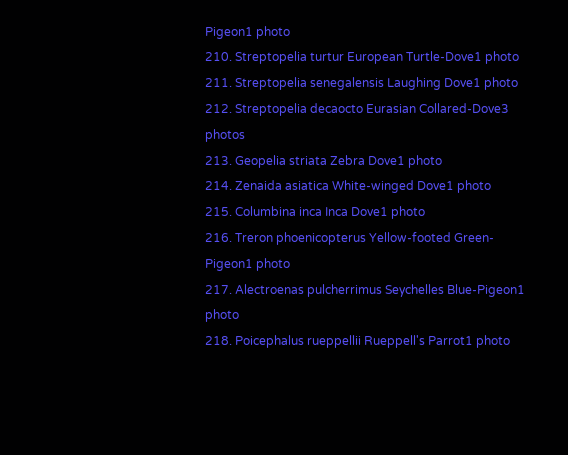Pigeon1 photo
210. Streptopelia turtur European Turtle-Dove1 photo
211. Streptopelia senegalensis Laughing Dove1 photo
212. Streptopelia decaocto Eurasian Collared-Dove3 photos
213. Geopelia striata Zebra Dove1 photo
214. Zenaida asiatica White-winged Dove1 photo
215. Columbina inca Inca Dove1 photo
216. Treron phoenicopterus Yellow-footed Green-Pigeon1 photo
217. Alectroenas pulcherrimus Seychelles Blue-Pigeon1 photo
218. Poicephalus rueppellii Rueppell's Parrot1 photo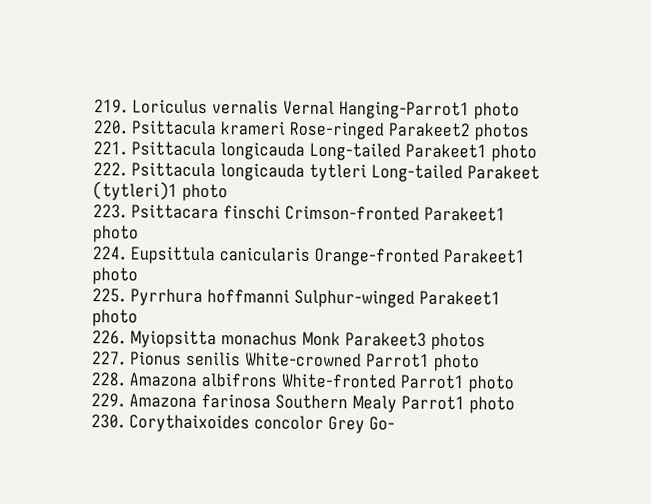219. Loriculus vernalis Vernal Hanging-Parrot1 photo
220. Psittacula krameri Rose-ringed Parakeet2 photos
221. Psittacula longicauda Long-tailed Parakeet1 photo
222. Psittacula longicauda tytleri Long-tailed Parakeet (tytleri)1 photo
223. Psittacara finschi Crimson-fronted Parakeet1 photo
224. Eupsittula canicularis Orange-fronted Parakeet1 photo
225. Pyrrhura hoffmanni Sulphur-winged Parakeet1 photo
226. Myiopsitta monachus Monk Parakeet3 photos
227. Pionus senilis White-crowned Parrot1 photo
228. Amazona albifrons White-fronted Parrot1 photo
229. Amazona farinosa Southern Mealy Parrot1 photo
230. Corythaixoides concolor Grey Go-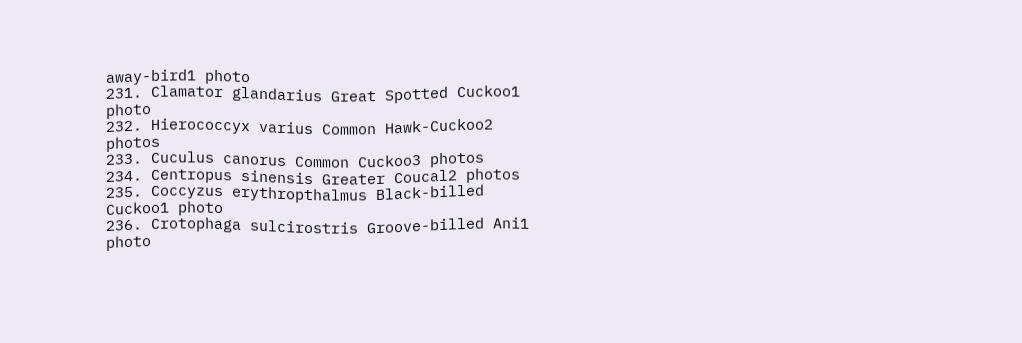away-bird1 photo
231. Clamator glandarius Great Spotted Cuckoo1 photo
232. Hierococcyx varius Common Hawk-Cuckoo2 photos
233. Cuculus canorus Common Cuckoo3 photos
234. Centropus sinensis Greater Coucal2 photos
235. Coccyzus erythropthalmus Black-billed Cuckoo1 photo
236. Crotophaga sulcirostris Groove-billed Ani1 photo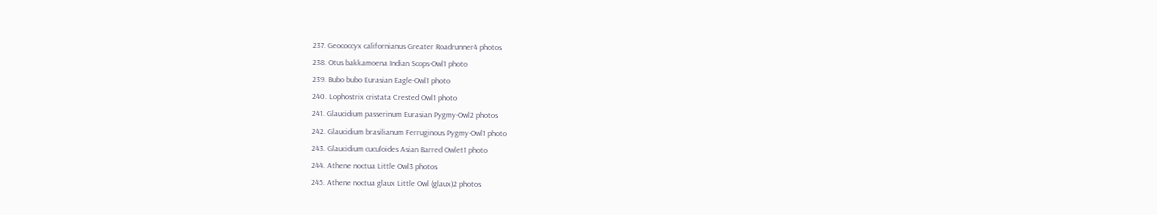237. Geococcyx californianus Greater Roadrunner4 photos
238. Otus bakkamoena Indian Scops-Owl1 photo
239. Bubo bubo Eurasian Eagle-Owl1 photo
240. Lophostrix cristata Crested Owl1 photo
241. Glaucidium passerinum Eurasian Pygmy-Owl2 photos
242. Glaucidium brasilianum Ferruginous Pygmy-Owl1 photo
243. Glaucidium cuculoides Asian Barred Owlet1 photo
244. Athene noctua Little Owl3 photos
245. Athene noctua glaux Little Owl (glaux)2 photos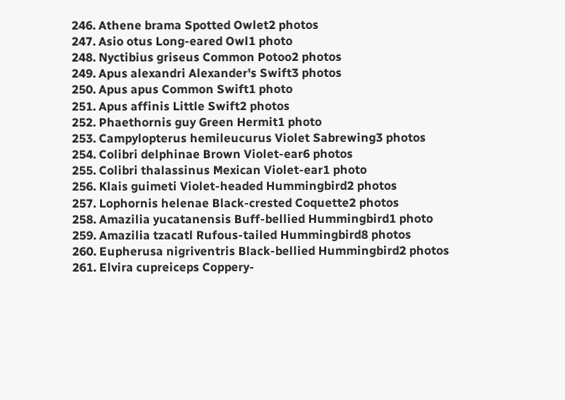246. Athene brama Spotted Owlet2 photos
247. Asio otus Long-eared Owl1 photo
248. Nyctibius griseus Common Potoo2 photos
249. Apus alexandri Alexander's Swift3 photos
250. Apus apus Common Swift1 photo
251. Apus affinis Little Swift2 photos
252. Phaethornis guy Green Hermit1 photo
253. Campylopterus hemileucurus Violet Sabrewing3 photos
254. Colibri delphinae Brown Violet-ear6 photos
255. Colibri thalassinus Mexican Violet-ear1 photo
256. Klais guimeti Violet-headed Hummingbird2 photos
257. Lophornis helenae Black-crested Coquette2 photos
258. Amazilia yucatanensis Buff-bellied Hummingbird1 photo
259. Amazilia tzacatl Rufous-tailed Hummingbird8 photos
260. Eupherusa nigriventris Black-bellied Hummingbird2 photos
261. Elvira cupreiceps Coppery-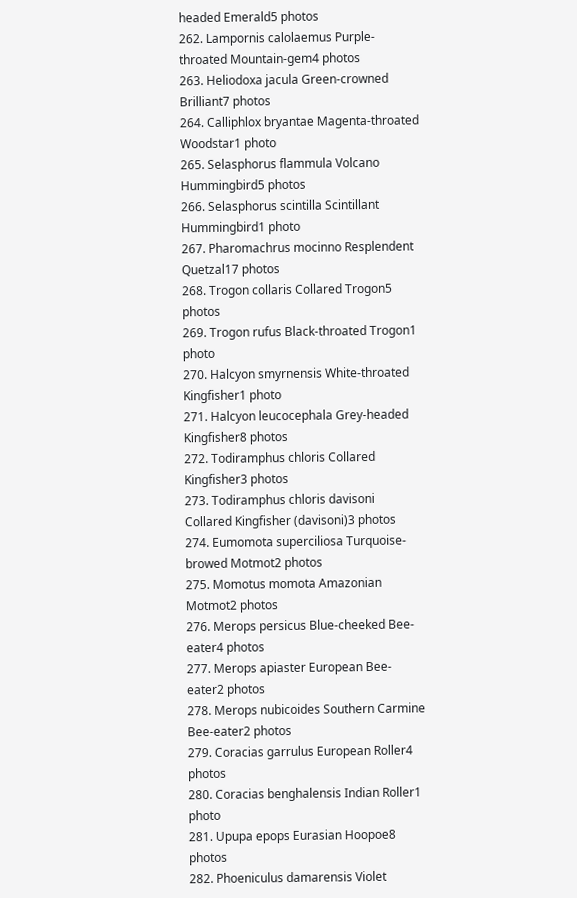headed Emerald5 photos
262. Lampornis calolaemus Purple-throated Mountain-gem4 photos
263. Heliodoxa jacula Green-crowned Brilliant7 photos
264. Calliphlox bryantae Magenta-throated Woodstar1 photo
265. Selasphorus flammula Volcano Hummingbird5 photos
266. Selasphorus scintilla Scintillant Hummingbird1 photo
267. Pharomachrus mocinno Resplendent Quetzal17 photos
268. Trogon collaris Collared Trogon5 photos
269. Trogon rufus Black-throated Trogon1 photo
270. Halcyon smyrnensis White-throated Kingfisher1 photo
271. Halcyon leucocephala Grey-headed Kingfisher8 photos
272. Todiramphus chloris Collared Kingfisher3 photos
273. Todiramphus chloris davisoni Collared Kingfisher (davisoni)3 photos
274. Eumomota superciliosa Turquoise-browed Motmot2 photos
275. Momotus momota Amazonian Motmot2 photos
276. Merops persicus Blue-cheeked Bee-eater4 photos
277. Merops apiaster European Bee-eater2 photos
278. Merops nubicoides Southern Carmine Bee-eater2 photos
279. Coracias garrulus European Roller4 photos
280. Coracias benghalensis Indian Roller1 photo
281. Upupa epops Eurasian Hoopoe8 photos
282. Phoeniculus damarensis Violet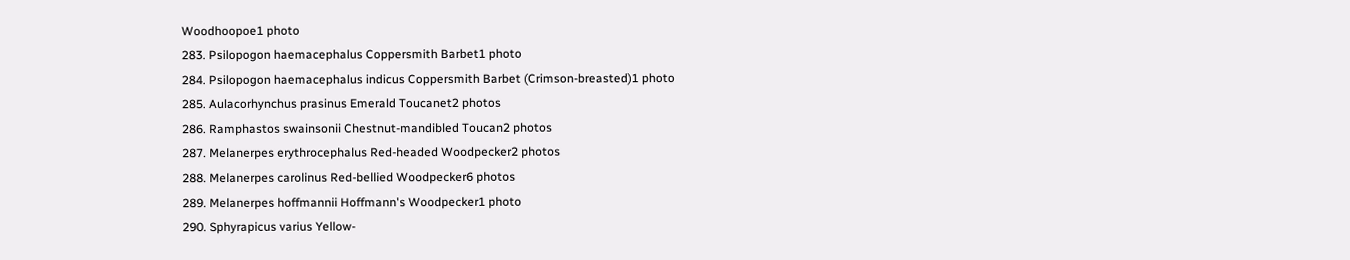Woodhoopoe1 photo
283. Psilopogon haemacephalus Coppersmith Barbet1 photo
284. Psilopogon haemacephalus indicus Coppersmith Barbet (Crimson-breasted)1 photo
285. Aulacorhynchus prasinus Emerald Toucanet2 photos
286. Ramphastos swainsonii Chestnut-mandibled Toucan2 photos
287. Melanerpes erythrocephalus Red-headed Woodpecker2 photos
288. Melanerpes carolinus Red-bellied Woodpecker6 photos
289. Melanerpes hoffmannii Hoffmann's Woodpecker1 photo
290. Sphyrapicus varius Yellow-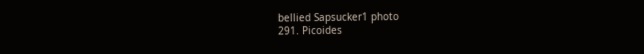bellied Sapsucker1 photo
291. Picoides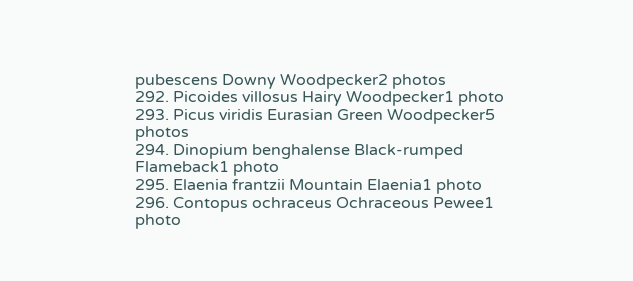pubescens Downy Woodpecker2 photos
292. Picoides villosus Hairy Woodpecker1 photo
293. Picus viridis Eurasian Green Woodpecker5 photos
294. Dinopium benghalense Black-rumped Flameback1 photo
295. Elaenia frantzii Mountain Elaenia1 photo
296. Contopus ochraceus Ochraceous Pewee1 photo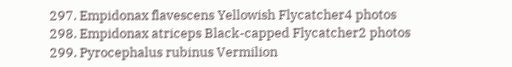297. Empidonax flavescens Yellowish Flycatcher4 photos
298. Empidonax atriceps Black-capped Flycatcher2 photos
299. Pyrocephalus rubinus Vermilion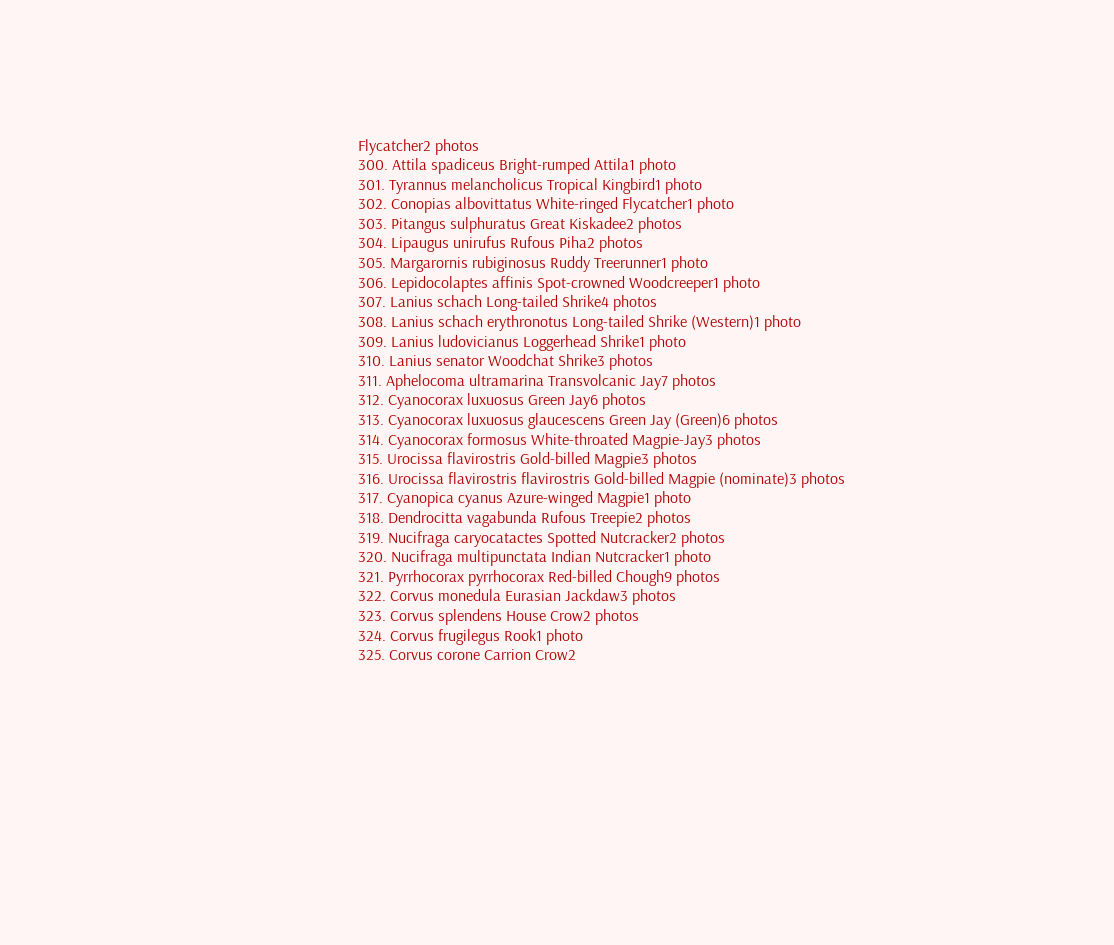Flycatcher2 photos
300. Attila spadiceus Bright-rumped Attila1 photo
301. Tyrannus melancholicus Tropical Kingbird1 photo
302. Conopias albovittatus White-ringed Flycatcher1 photo
303. Pitangus sulphuratus Great Kiskadee2 photos
304. Lipaugus unirufus Rufous Piha2 photos
305. Margarornis rubiginosus Ruddy Treerunner1 photo
306. Lepidocolaptes affinis Spot-crowned Woodcreeper1 photo
307. Lanius schach Long-tailed Shrike4 photos
308. Lanius schach erythronotus Long-tailed Shrike (Western)1 photo
309. Lanius ludovicianus Loggerhead Shrike1 photo
310. Lanius senator Woodchat Shrike3 photos
311. Aphelocoma ultramarina Transvolcanic Jay7 photos
312. Cyanocorax luxuosus Green Jay6 photos
313. Cyanocorax luxuosus glaucescens Green Jay (Green)6 photos
314. Cyanocorax formosus White-throated Magpie-Jay3 photos
315. Urocissa flavirostris Gold-billed Magpie3 photos
316. Urocissa flavirostris flavirostris Gold-billed Magpie (nominate)3 photos
317. Cyanopica cyanus Azure-winged Magpie1 photo
318. Dendrocitta vagabunda Rufous Treepie2 photos
319. Nucifraga caryocatactes Spotted Nutcracker2 photos
320. Nucifraga multipunctata Indian Nutcracker1 photo
321. Pyrrhocorax pyrrhocorax Red-billed Chough9 photos
322. Corvus monedula Eurasian Jackdaw3 photos
323. Corvus splendens House Crow2 photos
324. Corvus frugilegus Rook1 photo
325. Corvus corone Carrion Crow2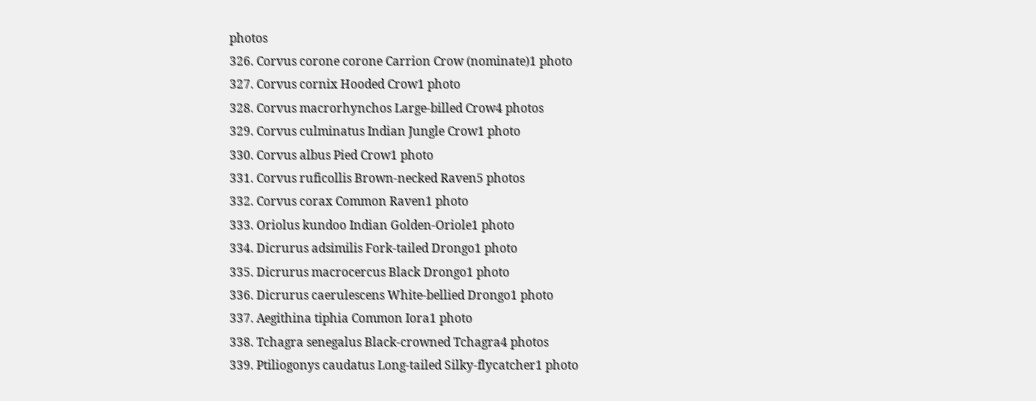photos
326. Corvus corone corone Carrion Crow (nominate)1 photo
327. Corvus cornix Hooded Crow1 photo
328. Corvus macrorhynchos Large-billed Crow4 photos
329. Corvus culminatus Indian Jungle Crow1 photo
330. Corvus albus Pied Crow1 photo
331. Corvus ruficollis Brown-necked Raven5 photos
332. Corvus corax Common Raven1 photo
333. Oriolus kundoo Indian Golden-Oriole1 photo
334. Dicrurus adsimilis Fork-tailed Drongo1 photo
335. Dicrurus macrocercus Black Drongo1 photo
336. Dicrurus caerulescens White-bellied Drongo1 photo
337. Aegithina tiphia Common Iora1 photo
338. Tchagra senegalus Black-crowned Tchagra4 photos
339. Ptiliogonys caudatus Long-tailed Silky-flycatcher1 photo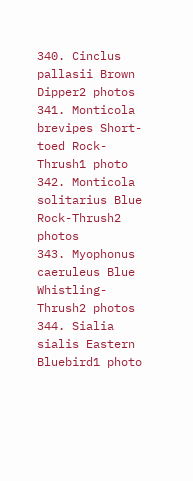340. Cinclus pallasii Brown Dipper2 photos
341. Monticola brevipes Short-toed Rock-Thrush1 photo
342. Monticola solitarius Blue Rock-Thrush2 photos
343. Myophonus caeruleus Blue Whistling-Thrush2 photos
344. Sialia sialis Eastern Bluebird1 photo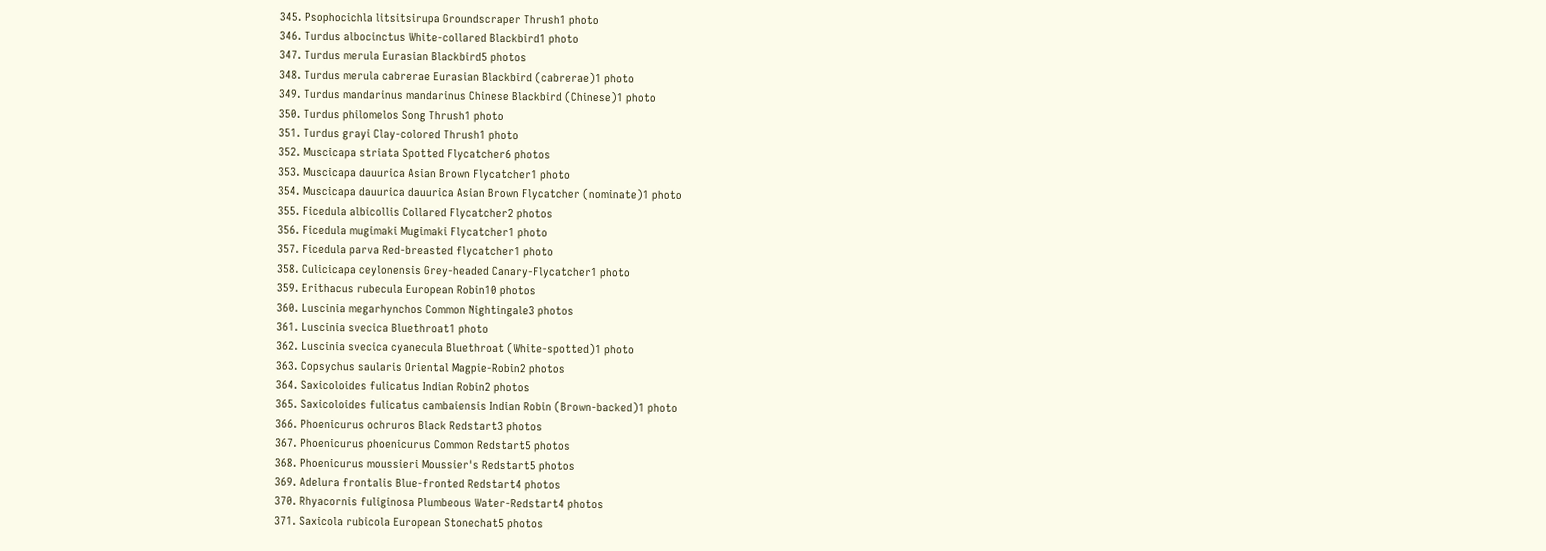345. Psophocichla litsitsirupa Groundscraper Thrush1 photo
346. Turdus albocinctus White-collared Blackbird1 photo
347. Turdus merula Eurasian Blackbird5 photos
348. Turdus merula cabrerae Eurasian Blackbird (cabrerae)1 photo
349. Turdus mandarinus mandarinus Chinese Blackbird (Chinese)1 photo
350. Turdus philomelos Song Thrush1 photo
351. Turdus grayi Clay-colored Thrush1 photo
352. Muscicapa striata Spotted Flycatcher6 photos
353. Muscicapa dauurica Asian Brown Flycatcher1 photo
354. Muscicapa dauurica dauurica Asian Brown Flycatcher (nominate)1 photo
355. Ficedula albicollis Collared Flycatcher2 photos
356. Ficedula mugimaki Mugimaki Flycatcher1 photo
357. Ficedula parva Red-breasted flycatcher1 photo
358. Culicicapa ceylonensis Grey-headed Canary-Flycatcher1 photo
359. Erithacus rubecula European Robin10 photos
360. Luscinia megarhynchos Common Nightingale3 photos
361. Luscinia svecica Bluethroat1 photo
362. Luscinia svecica cyanecula Bluethroat (White-spotted)1 photo
363. Copsychus saularis Oriental Magpie-Robin2 photos
364. Saxicoloides fulicatus Indian Robin2 photos
365. Saxicoloides fulicatus cambaiensis Indian Robin (Brown-backed)1 photo
366. Phoenicurus ochruros Black Redstart3 photos
367. Phoenicurus phoenicurus Common Redstart5 photos
368. Phoenicurus moussieri Moussier's Redstart5 photos
369. Adelura frontalis Blue-fronted Redstart4 photos
370. Rhyacornis fuliginosa Plumbeous Water-Redstart4 photos
371. Saxicola rubicola European Stonechat5 photos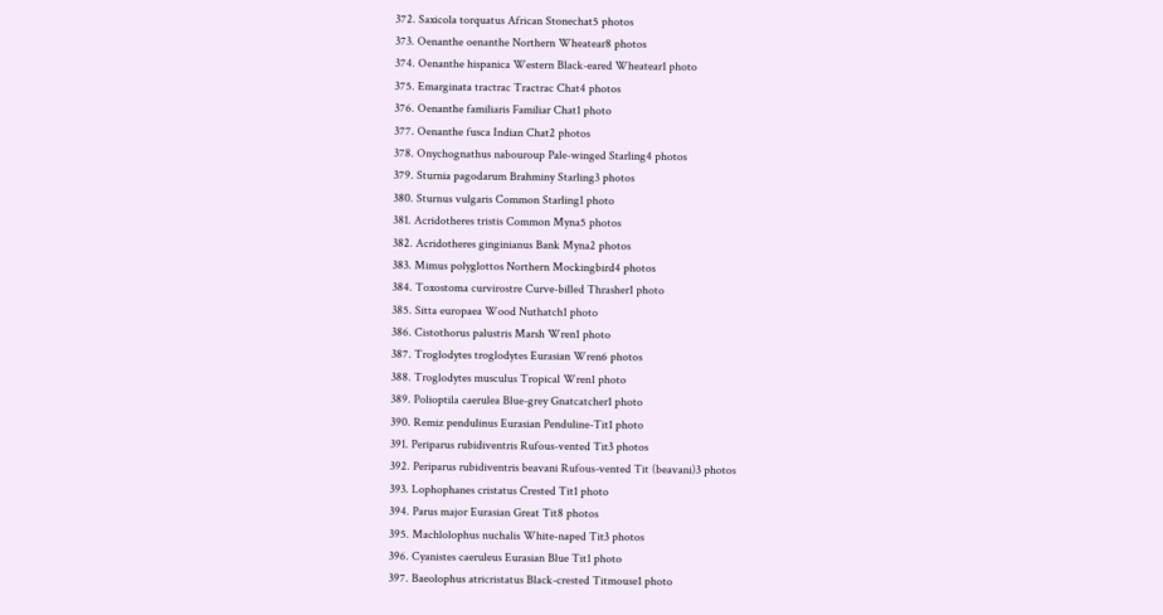372. Saxicola torquatus African Stonechat5 photos
373. Oenanthe oenanthe Northern Wheatear8 photos
374. Oenanthe hispanica Western Black-eared Wheatear1 photo
375. Emarginata tractrac Tractrac Chat4 photos
376. Oenanthe familiaris Familiar Chat1 photo
377. Oenanthe fusca Indian Chat2 photos
378. Onychognathus nabouroup Pale-winged Starling4 photos
379. Sturnia pagodarum Brahminy Starling3 photos
380. Sturnus vulgaris Common Starling1 photo
381. Acridotheres tristis Common Myna5 photos
382. Acridotheres ginginianus Bank Myna2 photos
383. Mimus polyglottos Northern Mockingbird4 photos
384. Toxostoma curvirostre Curve-billed Thrasher1 photo
385. Sitta europaea Wood Nuthatch1 photo
386. Cistothorus palustris Marsh Wren1 photo
387. Troglodytes troglodytes Eurasian Wren6 photos
388. Troglodytes musculus Tropical Wren1 photo
389. Polioptila caerulea Blue-grey Gnatcatcher1 photo
390. Remiz pendulinus Eurasian Penduline-Tit1 photo
391. Periparus rubidiventris Rufous-vented Tit3 photos
392. Periparus rubidiventris beavani Rufous-vented Tit (beavani)3 photos
393. Lophophanes cristatus Crested Tit1 photo
394. Parus major Eurasian Great Tit8 photos
395. Machlolophus nuchalis White-naped Tit3 photos
396. Cyanistes caeruleus Eurasian Blue Tit1 photo
397. Baeolophus atricristatus Black-crested Titmouse1 photo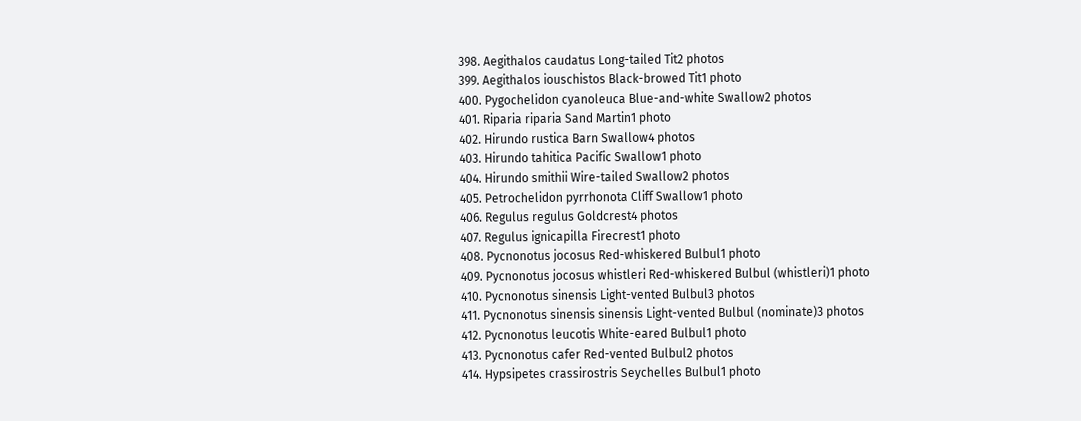398. Aegithalos caudatus Long-tailed Tit2 photos
399. Aegithalos iouschistos Black-browed Tit1 photo
400. Pygochelidon cyanoleuca Blue-and-white Swallow2 photos
401. Riparia riparia Sand Martin1 photo
402. Hirundo rustica Barn Swallow4 photos
403. Hirundo tahitica Pacific Swallow1 photo
404. Hirundo smithii Wire-tailed Swallow2 photos
405. Petrochelidon pyrrhonota Cliff Swallow1 photo
406. Regulus regulus Goldcrest4 photos
407. Regulus ignicapilla Firecrest1 photo
408. Pycnonotus jocosus Red-whiskered Bulbul1 photo
409. Pycnonotus jocosus whistleri Red-whiskered Bulbul (whistleri)1 photo
410. Pycnonotus sinensis Light-vented Bulbul3 photos
411. Pycnonotus sinensis sinensis Light-vented Bulbul (nominate)3 photos
412. Pycnonotus leucotis White-eared Bulbul1 photo
413. Pycnonotus cafer Red-vented Bulbul2 photos
414. Hypsipetes crassirostris Seychelles Bulbul1 photo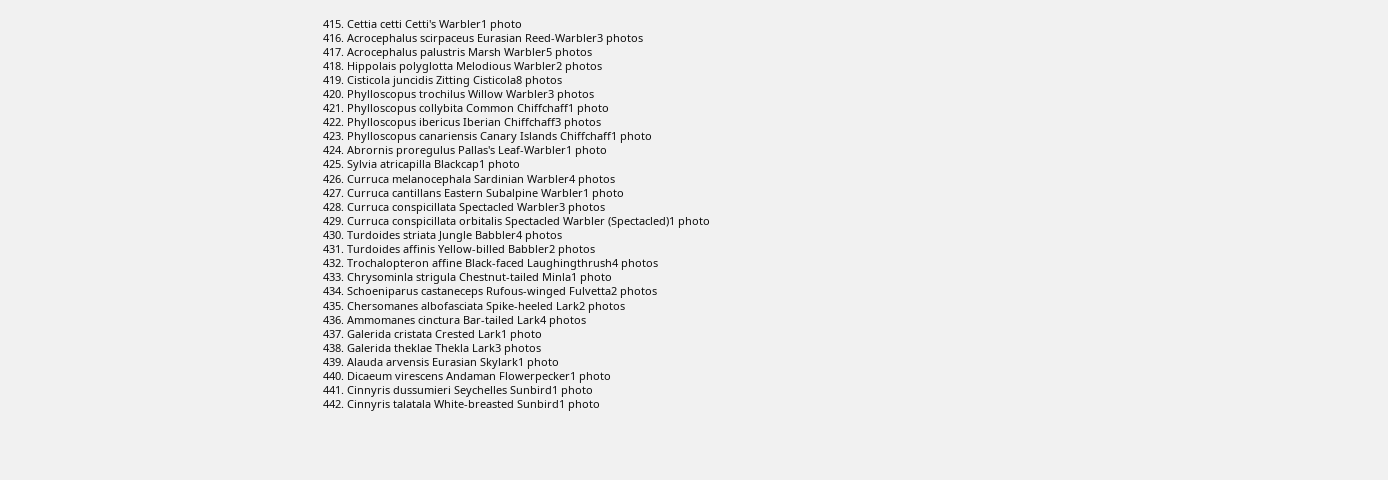415. Cettia cetti Cetti's Warbler1 photo
416. Acrocephalus scirpaceus Eurasian Reed-Warbler3 photos
417. Acrocephalus palustris Marsh Warbler5 photos
418. Hippolais polyglotta Melodious Warbler2 photos
419. Cisticola juncidis Zitting Cisticola8 photos
420. Phylloscopus trochilus Willow Warbler3 photos
421. Phylloscopus collybita Common Chiffchaff1 photo
422. Phylloscopus ibericus Iberian Chiffchaff3 photos
423. Phylloscopus canariensis Canary Islands Chiffchaff1 photo
424. Abrornis proregulus Pallas's Leaf-Warbler1 photo
425. Sylvia atricapilla Blackcap1 photo
426. Curruca melanocephala Sardinian Warbler4 photos
427. Curruca cantillans Eastern Subalpine Warbler1 photo
428. Curruca conspicillata Spectacled Warbler3 photos
429. Curruca conspicillata orbitalis Spectacled Warbler (Spectacled)1 photo
430. Turdoides striata Jungle Babbler4 photos
431. Turdoides affinis Yellow-billed Babbler2 photos
432. Trochalopteron affine Black-faced Laughingthrush4 photos
433. Chrysominla strigula Chestnut-tailed Minla1 photo
434. Schoeniparus castaneceps Rufous-winged Fulvetta2 photos
435. Chersomanes albofasciata Spike-heeled Lark2 photos
436. Ammomanes cinctura Bar-tailed Lark4 photos
437. Galerida cristata Crested Lark1 photo
438. Galerida theklae Thekla Lark3 photos
439. Alauda arvensis Eurasian Skylark1 photo
440. Dicaeum virescens Andaman Flowerpecker1 photo
441. Cinnyris dussumieri Seychelles Sunbird1 photo
442. Cinnyris talatala White-breasted Sunbird1 photo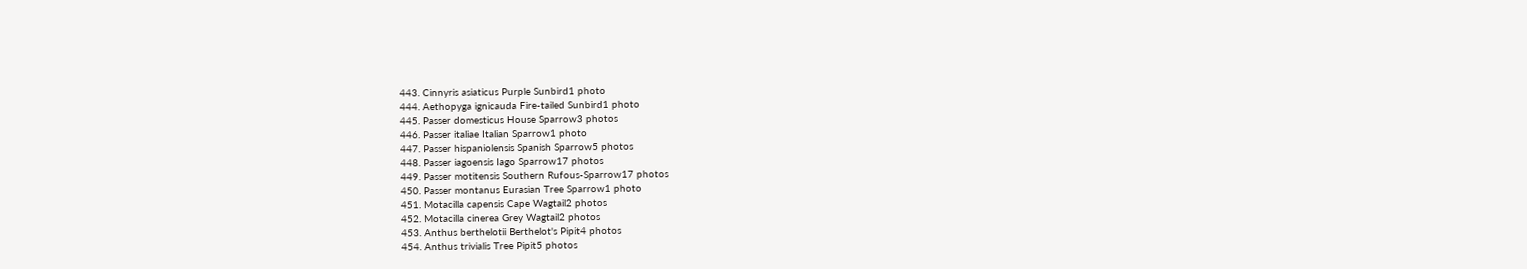443. Cinnyris asiaticus Purple Sunbird1 photo
444. Aethopyga ignicauda Fire-tailed Sunbird1 photo
445. Passer domesticus House Sparrow3 photos
446. Passer italiae Italian Sparrow1 photo
447. Passer hispaniolensis Spanish Sparrow5 photos
448. Passer iagoensis Iago Sparrow17 photos
449. Passer motitensis Southern Rufous-Sparrow17 photos
450. Passer montanus Eurasian Tree Sparrow1 photo
451. Motacilla capensis Cape Wagtail2 photos
452. Motacilla cinerea Grey Wagtail2 photos
453. Anthus berthelotii Berthelot's Pipit4 photos
454. Anthus trivialis Tree Pipit5 photos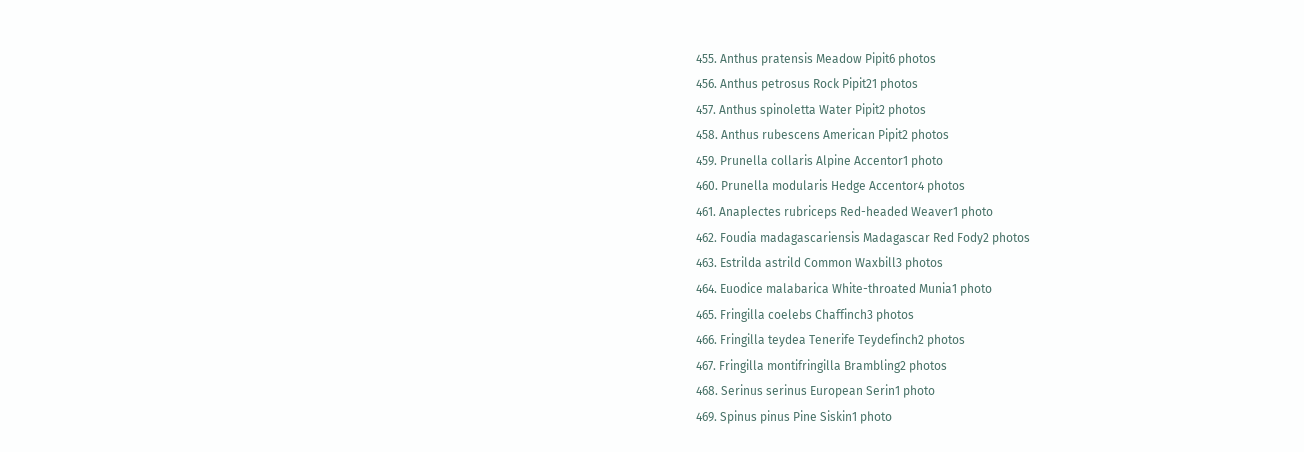455. Anthus pratensis Meadow Pipit6 photos
456. Anthus petrosus Rock Pipit21 photos
457. Anthus spinoletta Water Pipit2 photos
458. Anthus rubescens American Pipit2 photos
459. Prunella collaris Alpine Accentor1 photo
460. Prunella modularis Hedge Accentor4 photos
461. Anaplectes rubriceps Red-headed Weaver1 photo
462. Foudia madagascariensis Madagascar Red Fody2 photos
463. Estrilda astrild Common Waxbill3 photos
464. Euodice malabarica White-throated Munia1 photo
465. Fringilla coelebs Chaffinch3 photos
466. Fringilla teydea Tenerife Teydefinch2 photos
467. Fringilla montifringilla Brambling2 photos
468. Serinus serinus European Serin1 photo
469. Spinus pinus Pine Siskin1 photo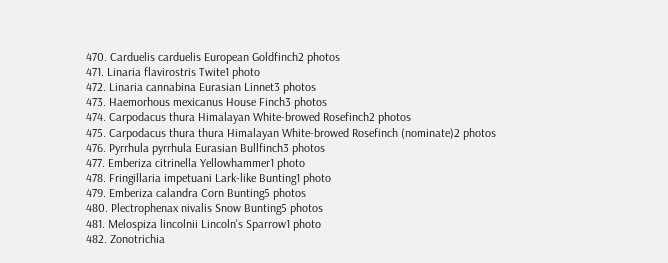470. Carduelis carduelis European Goldfinch2 photos
471. Linaria flavirostris Twite1 photo
472. Linaria cannabina Eurasian Linnet3 photos
473. Haemorhous mexicanus House Finch3 photos
474. Carpodacus thura Himalayan White-browed Rosefinch2 photos
475. Carpodacus thura thura Himalayan White-browed Rosefinch (nominate)2 photos
476. Pyrrhula pyrrhula Eurasian Bullfinch3 photos
477. Emberiza citrinella Yellowhammer1 photo
478. Fringillaria impetuani Lark-like Bunting1 photo
479. Emberiza calandra Corn Bunting5 photos
480. Plectrophenax nivalis Snow Bunting5 photos
481. Melospiza lincolnii Lincoln's Sparrow1 photo
482. Zonotrichia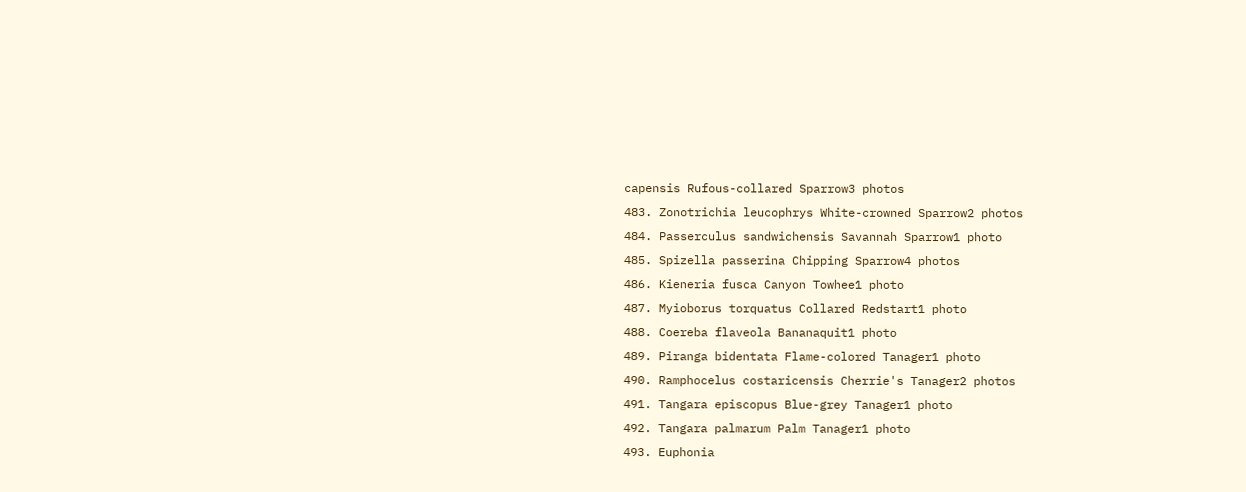capensis Rufous-collared Sparrow3 photos
483. Zonotrichia leucophrys White-crowned Sparrow2 photos
484. Passerculus sandwichensis Savannah Sparrow1 photo
485. Spizella passerina Chipping Sparrow4 photos
486. Kieneria fusca Canyon Towhee1 photo
487. Myioborus torquatus Collared Redstart1 photo
488. Coereba flaveola Bananaquit1 photo
489. Piranga bidentata Flame-colored Tanager1 photo
490. Ramphocelus costaricensis Cherrie's Tanager2 photos
491. Tangara episcopus Blue-grey Tanager1 photo
492. Tangara palmarum Palm Tanager1 photo
493. Euphonia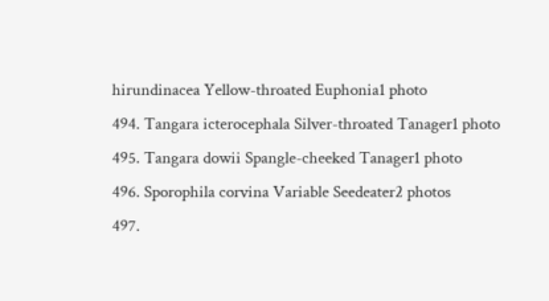hirundinacea Yellow-throated Euphonia1 photo
494. Tangara icterocephala Silver-throated Tanager1 photo
495. Tangara dowii Spangle-cheeked Tanager1 photo
496. Sporophila corvina Variable Seedeater2 photos
497.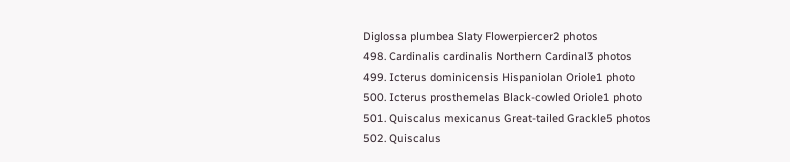Diglossa plumbea Slaty Flowerpiercer2 photos
498. Cardinalis cardinalis Northern Cardinal3 photos
499. Icterus dominicensis Hispaniolan Oriole1 photo
500. Icterus prosthemelas Black-cowled Oriole1 photo
501. Quiscalus mexicanus Great-tailed Grackle5 photos
502. Quiscalus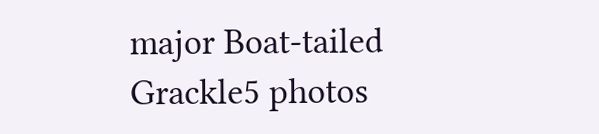major Boat-tailed Grackle5 photos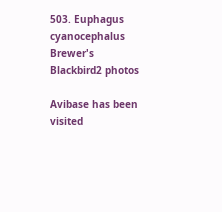503. Euphagus cyanocephalus Brewer's Blackbird2 photos

Avibase has been visited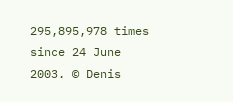295,895,978 times since 24 June 2003. © Denis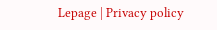Lepage | Privacy policy